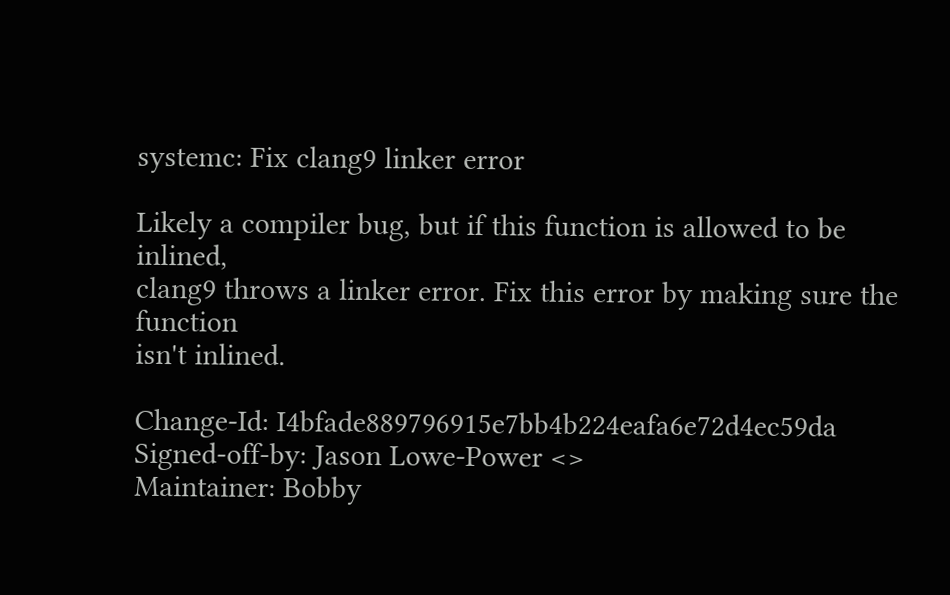systemc: Fix clang9 linker error

Likely a compiler bug, but if this function is allowed to be inlined,
clang9 throws a linker error. Fix this error by making sure the function
isn't inlined.

Change-Id: I4bfade889796915e7bb4b224eafa6e72d4ec59da
Signed-off-by: Jason Lowe-Power <>
Maintainer: Bobby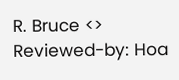R. Bruce <>
Reviewed-by: Hoa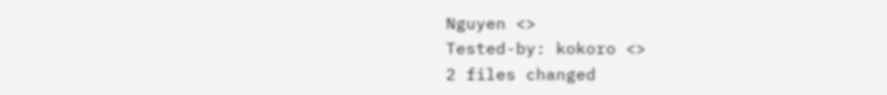Nguyen <>
Tested-by: kokoro <>
2 files changed